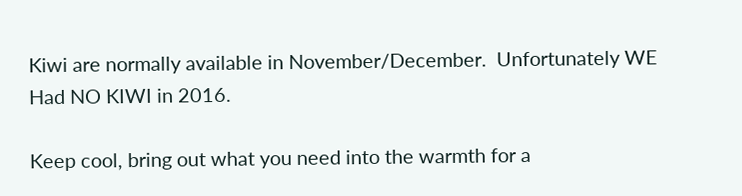Kiwi are normally available in November/December.  Unfortunately WE Had NO KIWI in 2016.

Keep cool, bring out what you need into the warmth for a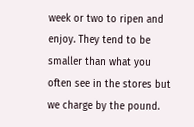week or two to ripen and enjoy. They tend to be smaller than what you often see in the stores but we charge by the pound.